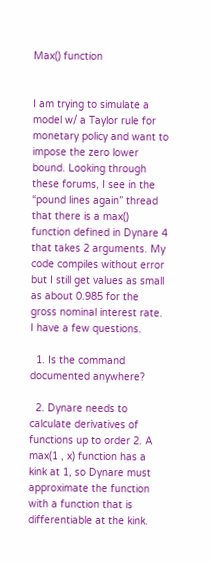Max() function


I am trying to simulate a model w/ a Taylor rule for monetary policy and want to impose the zero lower bound. Looking through these forums, I see in the “pound lines again” thread that there is a max() function defined in Dynare 4 that takes 2 arguments. My code compiles without error but I still get values as small as about 0.985 for the gross nominal interest rate. I have a few questions.

  1. Is the command documented anywhere?

  2. Dynare needs to calculate derivatives of functions up to order 2. A max(1 , x) function has a kink at 1, so Dynare must approximate the function with a function that is differentiable at the kink.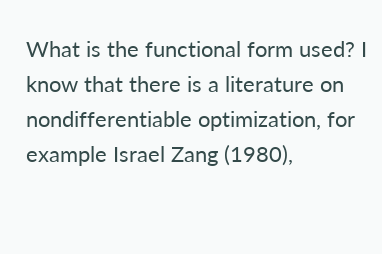What is the functional form used? I know that there is a literature on nondifferentiable optimization, for example Israel Zang (1980),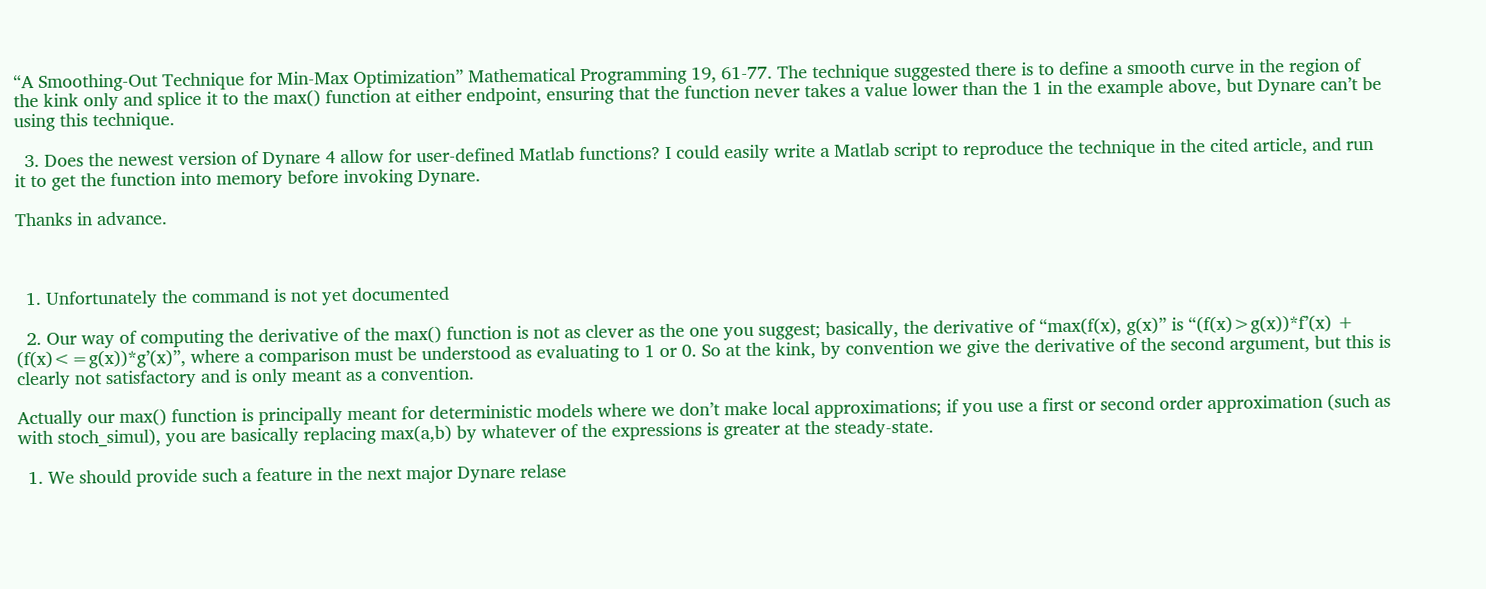“A Smoothing-Out Technique for Min-Max Optimization” Mathematical Programming 19, 61-77. The technique suggested there is to define a smooth curve in the region of the kink only and splice it to the max() function at either endpoint, ensuring that the function never takes a value lower than the 1 in the example above, but Dynare can’t be using this technique.

  3. Does the newest version of Dynare 4 allow for user-defined Matlab functions? I could easily write a Matlab script to reproduce the technique in the cited article, and run it to get the function into memory before invoking Dynare.

Thanks in advance.



  1. Unfortunately the command is not yet documented

  2. Our way of computing the derivative of the max() function is not as clever as the one you suggest; basically, the derivative of “max(f(x), g(x)” is “(f(x)>g(x))*f’(x) + (f(x)<=g(x))*g’(x)”, where a comparison must be understood as evaluating to 1 or 0. So at the kink, by convention we give the derivative of the second argument, but this is clearly not satisfactory and is only meant as a convention.

Actually our max() function is principally meant for deterministic models where we don’t make local approximations; if you use a first or second order approximation (such as with stoch_simul), you are basically replacing max(a,b) by whatever of the expressions is greater at the steady-state.

  1. We should provide such a feature in the next major Dynare relase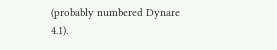(probably numbered Dynare 4.1).